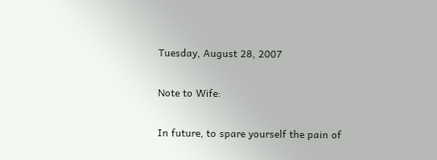Tuesday, August 28, 2007

Note to Wife:

In future, to spare yourself the pain of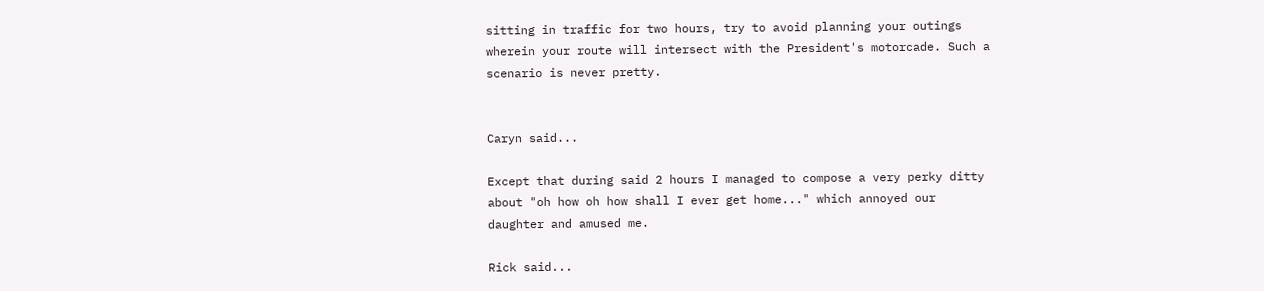sitting in traffic for two hours, try to avoid planning your outings wherein your route will intersect with the President's motorcade. Such a scenario is never pretty.


Caryn said...

Except that during said 2 hours I managed to compose a very perky ditty about "oh how oh how shall I ever get home..." which annoyed our daughter and amused me.

Rick said...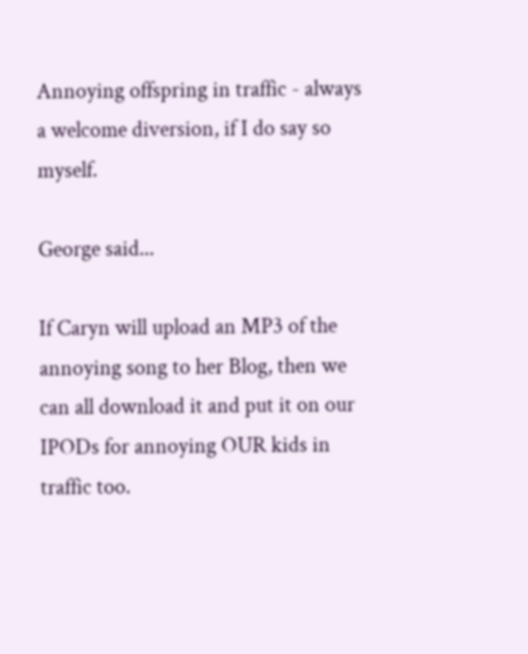Annoying offspring in traffic - always a welcome diversion, if I do say so myself.

George said...

If Caryn will upload an MP3 of the annoying song to her Blog, then we can all download it and put it on our IPODs for annoying OUR kids in traffic too.